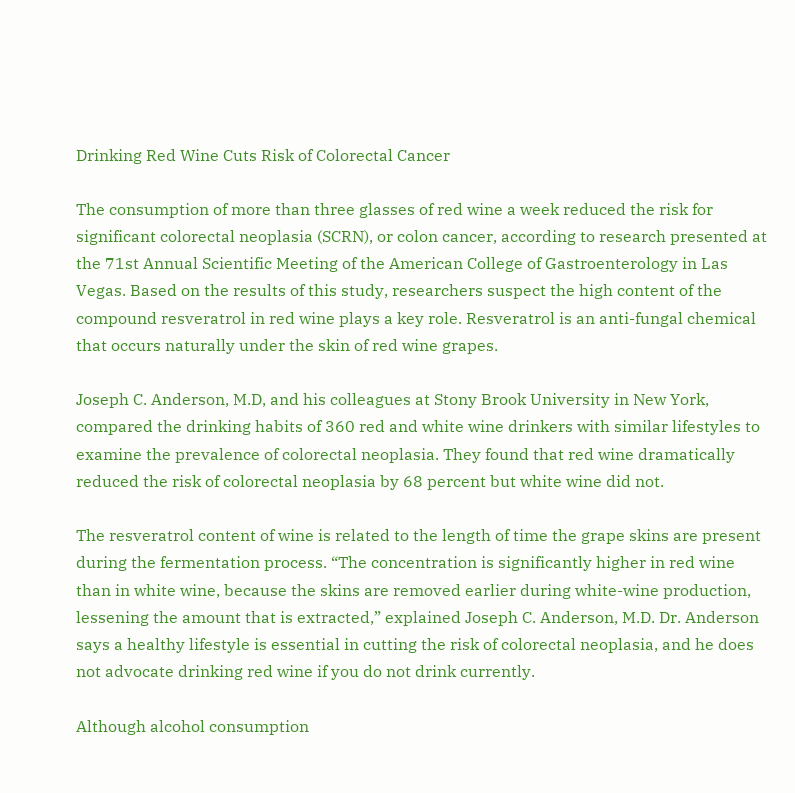Drinking Red Wine Cuts Risk of Colorectal Cancer

The consumption of more than three glasses of red wine a week reduced the risk for significant colorectal neoplasia (SCRN), or colon cancer, according to research presented at the 71st Annual Scientific Meeting of the American College of Gastroenterology in Las Vegas. Based on the results of this study, researchers suspect the high content of the compound resveratrol in red wine plays a key role. Resveratrol is an anti-fungal chemical that occurs naturally under the skin of red wine grapes.

Joseph C. Anderson, M.D, and his colleagues at Stony Brook University in New York, compared the drinking habits of 360 red and white wine drinkers with similar lifestyles to examine the prevalence of colorectal neoplasia. They found that red wine dramatically reduced the risk of colorectal neoplasia by 68 percent but white wine did not.

The resveratrol content of wine is related to the length of time the grape skins are present during the fermentation process. “The concentration is significantly higher in red wine than in white wine, because the skins are removed earlier during white-wine production, lessening the amount that is extracted,” explained Joseph C. Anderson, M.D. Dr. Anderson says a healthy lifestyle is essential in cutting the risk of colorectal neoplasia, and he does not advocate drinking red wine if you do not drink currently.

Although alcohol consumption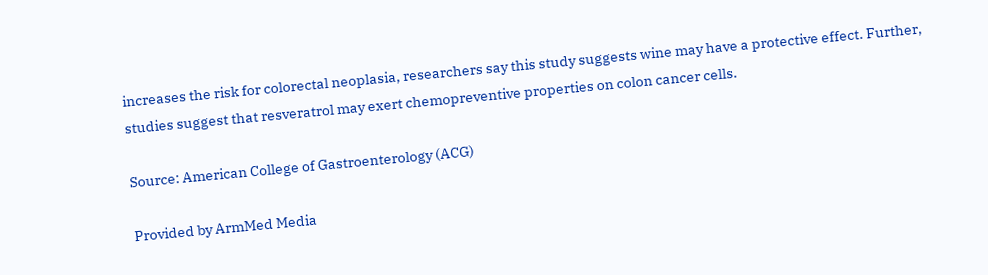increases the risk for colorectal neoplasia, researchers say this study suggests wine may have a protective effect. Further, studies suggest that resveratrol may exert chemopreventive properties on colon cancer cells.

Source: American College of Gastroenterology (ACG)

Provided by ArmMed Media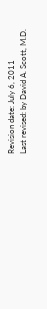Revision date: July 6, 2011
Last revised: by David A. Scott, M.D.